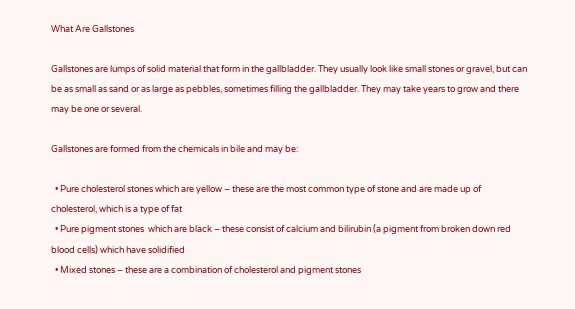What Are Gallstones

Gallstones are lumps of solid material that form in the gallbladder. They usually look like small stones or gravel, but can be as small as sand or as large as pebbles, sometimes filling the gallbladder. They may take years to grow and there may be one or several.

Gallstones are formed from the chemicals in bile and may be:

  • Pure cholesterol stones which are yellow – these are the most common type of stone and are made up of cholesterol, which is a type of fat
  • Pure pigment stones  which are black – these consist of calcium and bilirubin (a pigment from broken down red blood cells) which have solidified
  • Mixed stones – these are a combination of cholesterol and pigment stones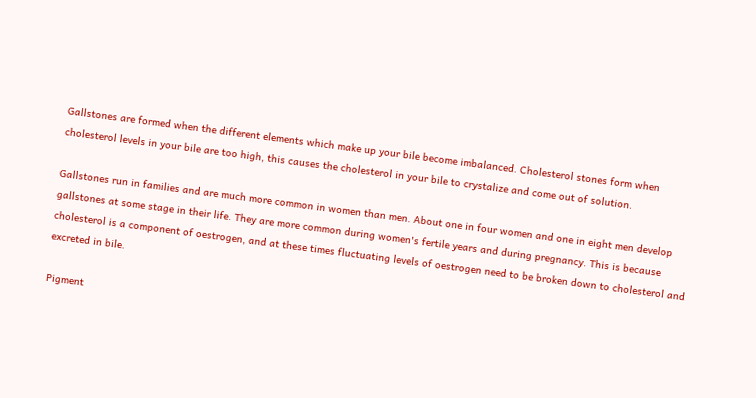Gallstones are formed when the different elements which make up your bile become imbalanced. Cholesterol stones form when cholesterol levels in your bile are too high, this causes the cholesterol in your bile to crystalize and come out of solution.

Gallstones run in families and are much more common in women than men. About one in four women and one in eight men develop gallstones at some stage in their life. They are more common during women's fertile years and during pregnancy. This is because cholesterol is a component of oestrogen, and at these times fluctuating levels of oestrogen need to be broken down to cholesterol and excreted in bile.

Pigment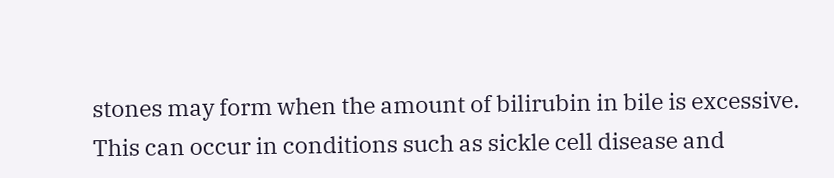stones may form when the amount of bilirubin in bile is excessive. This can occur in conditions such as sickle cell disease and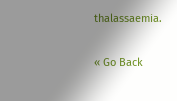thalassaemia.

« Go Back